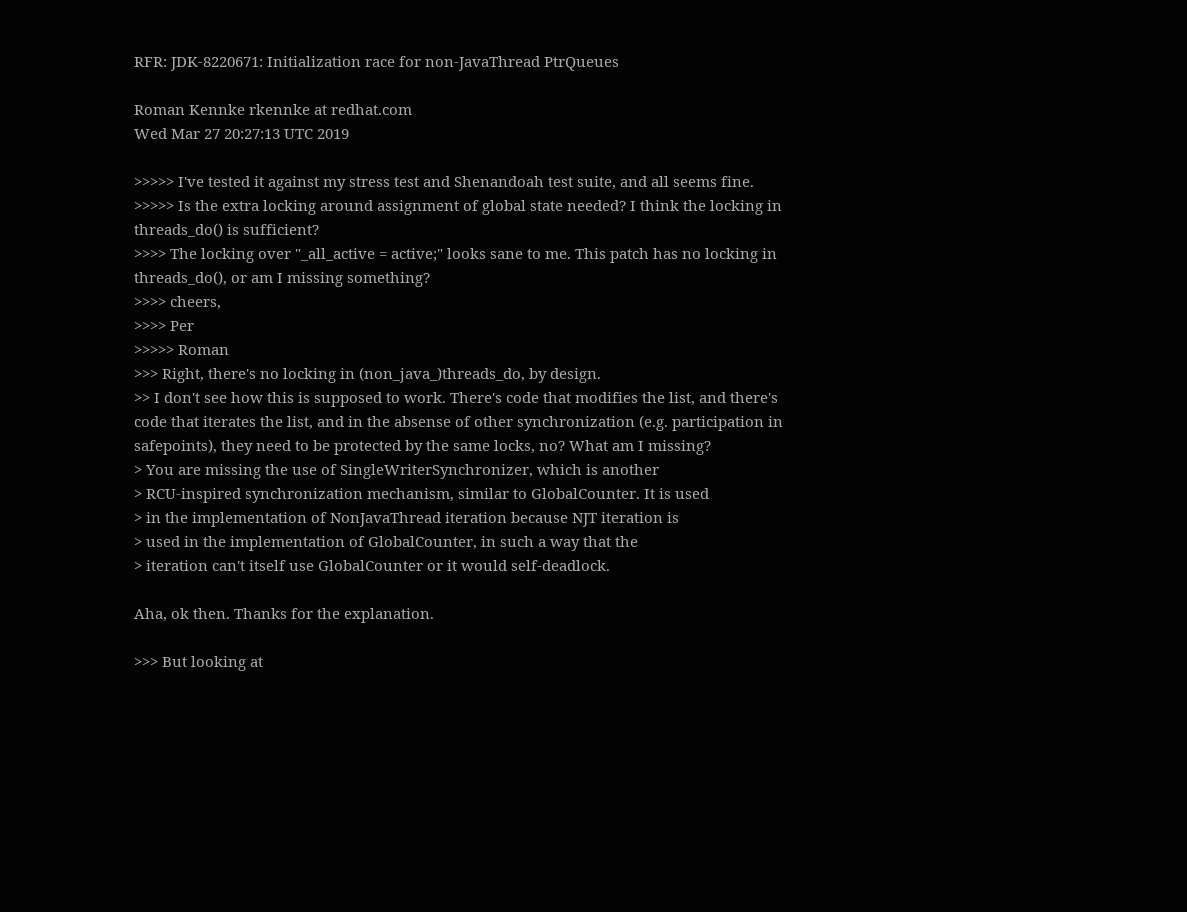RFR: JDK-8220671: Initialization race for non-JavaThread PtrQueues

Roman Kennke rkennke at redhat.com
Wed Mar 27 20:27:13 UTC 2019

>>>>> I've tested it against my stress test and Shenandoah test suite, and all seems fine.
>>>>> Is the extra locking around assignment of global state needed? I think the locking in threads_do() is sufficient?
>>>> The locking over "_all_active = active;" looks sane to me. This patch has no locking in threads_do(), or am I missing something?
>>>> cheers,
>>>> Per
>>>>> Roman
>>> Right, there's no locking in (non_java_)threads_do, by design.
>> I don't see how this is supposed to work. There's code that modifies the list, and there's code that iterates the list, and in the absense of other synchronization (e.g. participation in safepoints), they need to be protected by the same locks, no? What am I missing?
> You are missing the use of SingleWriterSynchronizer, which is another
> RCU-inspired synchronization mechanism, similar to GlobalCounter. It is used
> in the implementation of NonJavaThread iteration because NJT iteration is
> used in the implementation of GlobalCounter, in such a way that the
> iteration can't itself use GlobalCounter or it would self-deadlock.

Aha, ok then. Thanks for the explanation.

>>> But looking at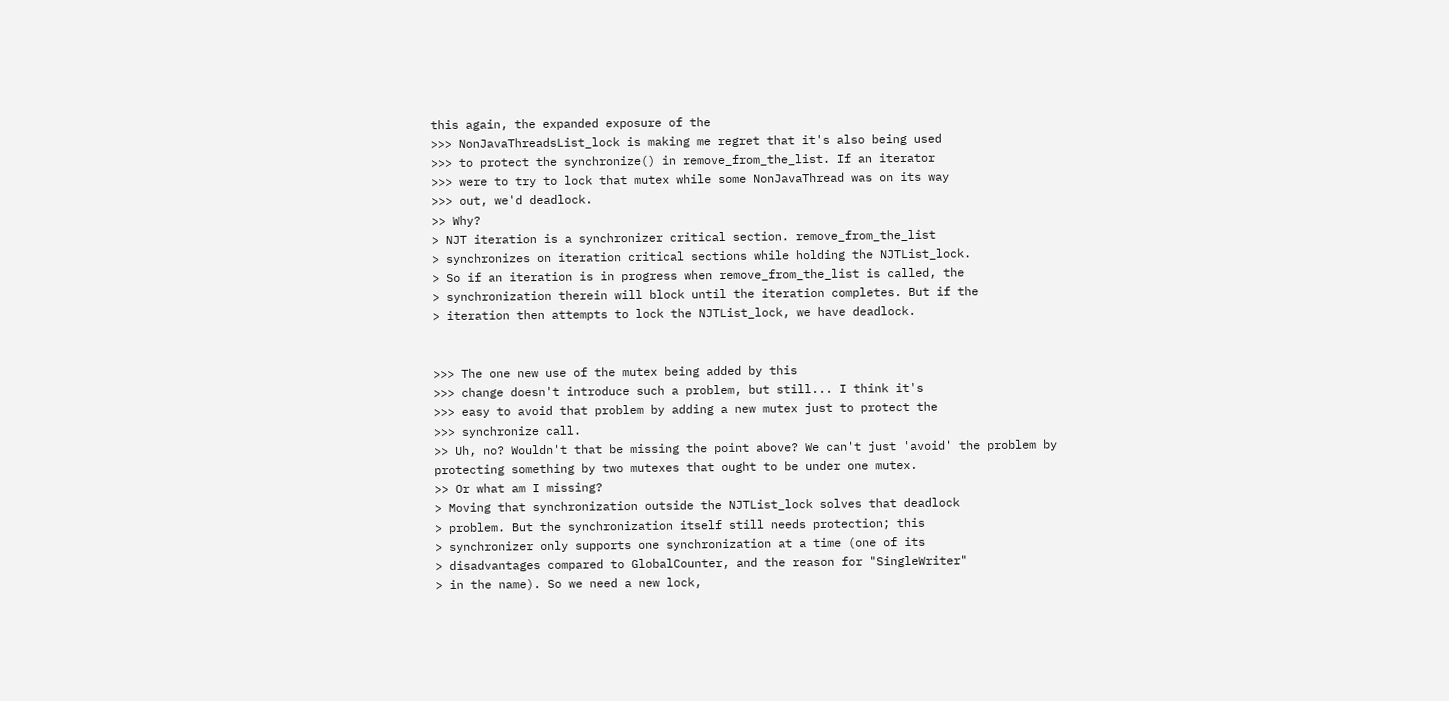this again, the expanded exposure of the
>>> NonJavaThreadsList_lock is making me regret that it's also being used
>>> to protect the synchronize() in remove_from_the_list. If an iterator
>>> were to try to lock that mutex while some NonJavaThread was on its way
>>> out, we'd deadlock.
>> Why?
> NJT iteration is a synchronizer critical section. remove_from_the_list
> synchronizes on iteration critical sections while holding the NJTList_lock.
> So if an iteration is in progress when remove_from_the_list is called, the
> synchronization therein will block until the iteration completes. But if the
> iteration then attempts to lock the NJTList_lock, we have deadlock.


>>> The one new use of the mutex being added by this
>>> change doesn't introduce such a problem, but still... I think it's
>>> easy to avoid that problem by adding a new mutex just to protect the
>>> synchronize call.
>> Uh, no? Wouldn't that be missing the point above? We can't just 'avoid' the problem by protecting something by two mutexes that ought to be under one mutex.
>> Or what am I missing?
> Moving that synchronization outside the NJTList_lock solves that deadlock
> problem. But the synchronization itself still needs protection; this
> synchronizer only supports one synchronization at a time (one of its
> disadvantages compared to GlobalCounter, and the reason for "SingleWriter"
> in the name). So we need a new lock,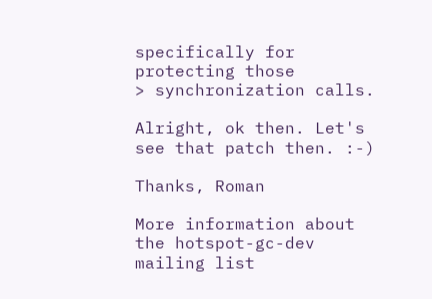specifically for protecting those
> synchronization calls.

Alright, ok then. Let's see that patch then. :-)

Thanks, Roman

More information about the hotspot-gc-dev mailing list